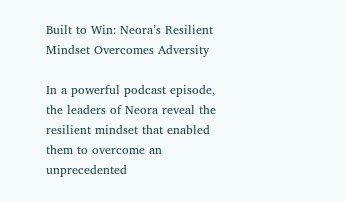Built to Win: Neora’s Resilient Mindset Overcomes Adversity

In a powerful podcast episode, the leaders of Neora reveal the resilient mindset that enabled them to overcome an unprecedented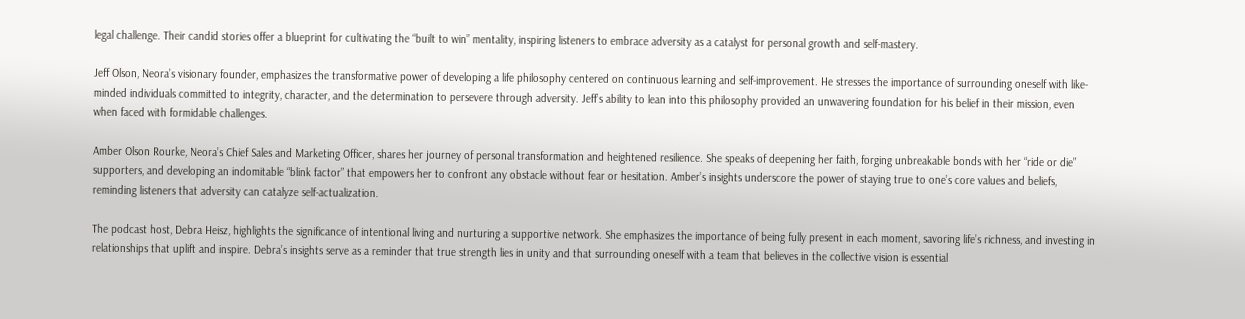legal challenge. Their candid stories offer a blueprint for cultivating the “built to win” mentality, inspiring listeners to embrace adversity as a catalyst for personal growth and self-mastery.

Jeff Olson, Neora’s visionary founder, emphasizes the transformative power of developing a life philosophy centered on continuous learning and self-improvement. He stresses the importance of surrounding oneself with like-minded individuals committed to integrity, character, and the determination to persevere through adversity. Jeff’s ability to lean into this philosophy provided an unwavering foundation for his belief in their mission, even when faced with formidable challenges.

Amber Olson Rourke, Neora’s Chief Sales and Marketing Officer, shares her journey of personal transformation and heightened resilience. She speaks of deepening her faith, forging unbreakable bonds with her “ride or die” supporters, and developing an indomitable “blink factor” that empowers her to confront any obstacle without fear or hesitation. Amber’s insights underscore the power of staying true to one’s core values and beliefs, reminding listeners that adversity can catalyze self-actualization.

The podcast host, Debra Heisz, highlights the significance of intentional living and nurturing a supportive network. She emphasizes the importance of being fully present in each moment, savoring life’s richness, and investing in relationships that uplift and inspire. Debra’s insights serve as a reminder that true strength lies in unity and that surrounding oneself with a team that believes in the collective vision is essential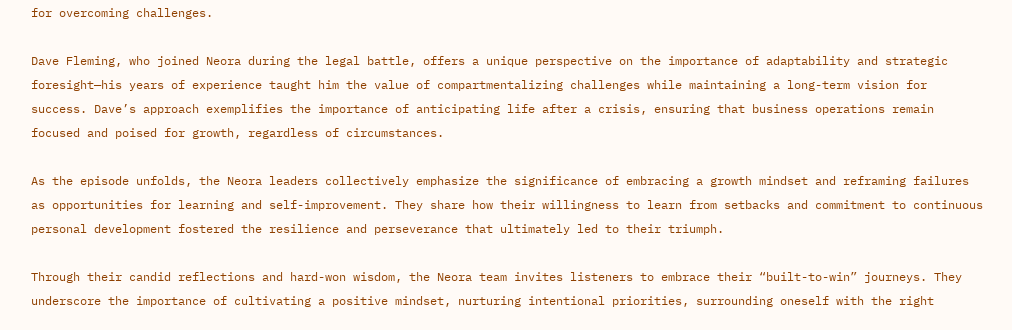for overcoming challenges.

Dave Fleming, who joined Neora during the legal battle, offers a unique perspective on the importance of adaptability and strategic foresight—his years of experience taught him the value of compartmentalizing challenges while maintaining a long-term vision for success. Dave’s approach exemplifies the importance of anticipating life after a crisis, ensuring that business operations remain focused and poised for growth, regardless of circumstances.

As the episode unfolds, the Neora leaders collectively emphasize the significance of embracing a growth mindset and reframing failures as opportunities for learning and self-improvement. They share how their willingness to learn from setbacks and commitment to continuous personal development fostered the resilience and perseverance that ultimately led to their triumph.

Through their candid reflections and hard-won wisdom, the Neora team invites listeners to embrace their “built-to-win” journeys. They underscore the importance of cultivating a positive mindset, nurturing intentional priorities, surrounding oneself with the right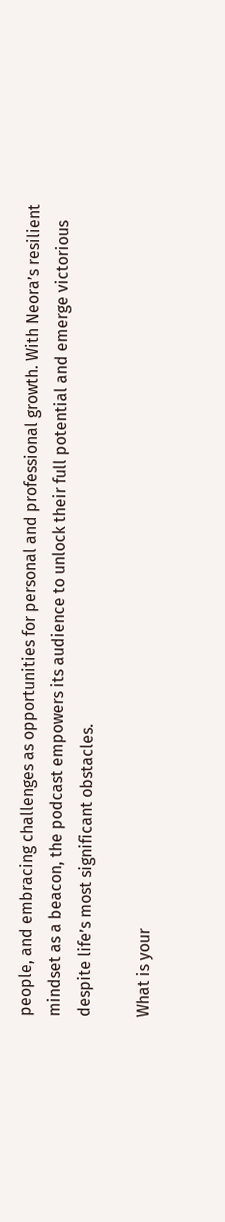people, and embracing challenges as opportunities for personal and professional growth. With Neora’s resilient mindset as a beacon, the podcast empowers its audience to unlock their full potential and emerge victorious despite life’s most significant obstacles.

What is your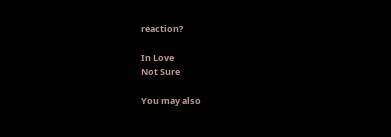reaction?

In Love
Not Sure

You may also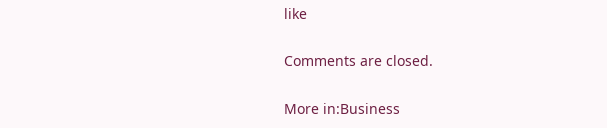like

Comments are closed.

More in:Business